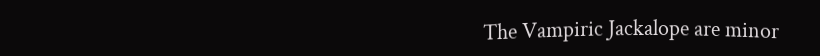The Vampiric Jackalope are minor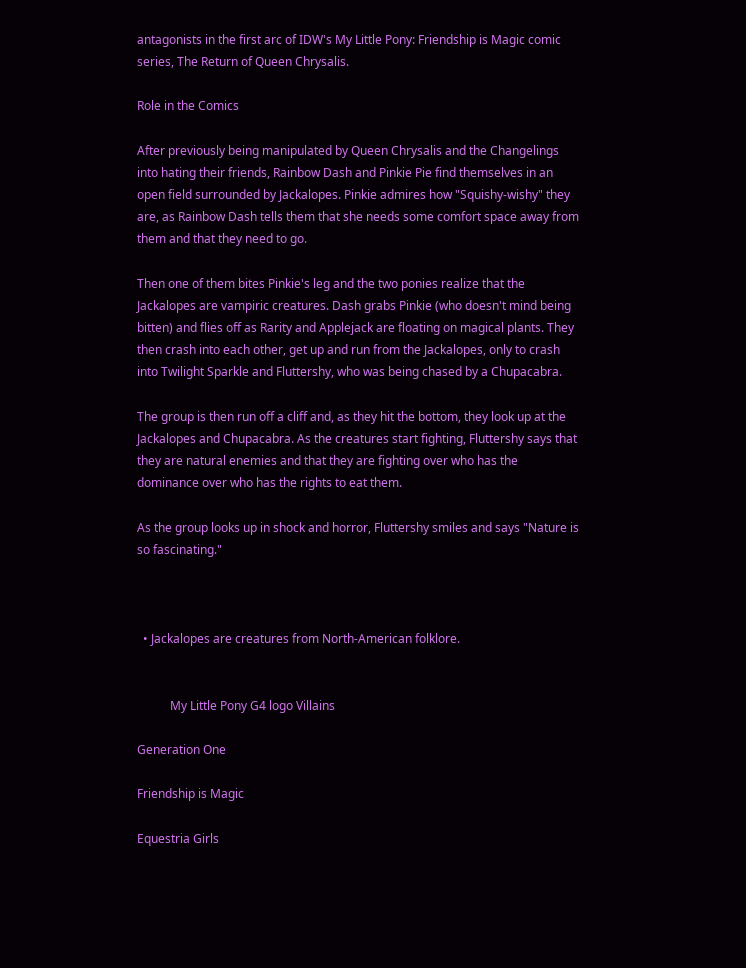antagonists in the first arc of IDW's My Little Pony: Friendship is Magic comic series, The Return of Queen Chrysalis.

Role in the Comics

After previously being manipulated by Queen Chrysalis and the Changelings into hating their friends, Rainbow Dash and Pinkie Pie find themselves in an open field surrounded by Jackalopes. Pinkie admires how "Squishy-wishy" they are, as Rainbow Dash tells them that she needs some comfort space away from them and that they need to go.

Then one of them bites Pinkie's leg and the two ponies realize that the Jackalopes are vampiric creatures. Dash grabs Pinkie (who doesn't mind being bitten) and flies off as Rarity and Applejack are floating on magical plants. They then crash into each other, get up and run from the Jackalopes, only to crash into Twilight Sparkle and Fluttershy, who was being chased by a Chupacabra.

The group is then run off a cliff and, as they hit the bottom, they look up at the Jackalopes and Chupacabra. As the creatures start fighting, Fluttershy says that they are natural enemies and that they are fighting over who has the dominance over who has the rights to eat them.

As the group looks up in shock and horror, Fluttershy smiles and says "Nature is so fascinating."



  • Jackalopes are creatures from North-American folklore.


           My Little Pony G4 logo Villains

Generation One

Friendship is Magic

Equestria Girls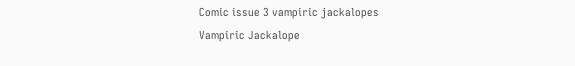Comic issue 3 vampiric jackalopes
Vampiric Jackalope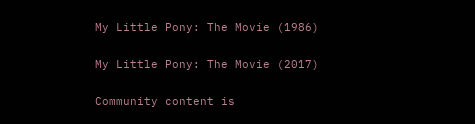My Little Pony: The Movie (1986)

My Little Pony: The Movie (2017)

Community content is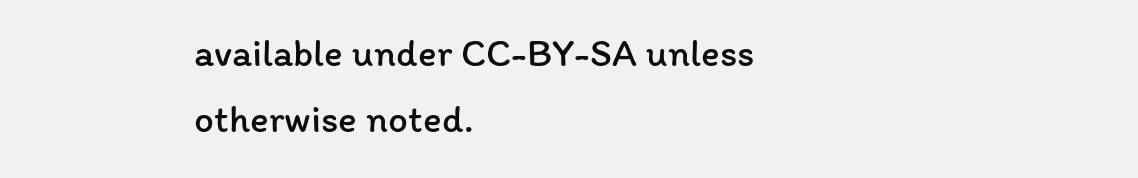available under CC-BY-SA unless otherwise noted.